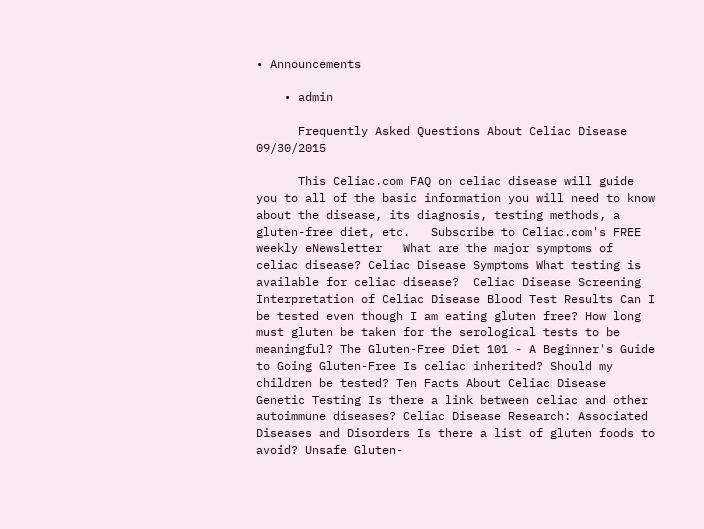• Announcements

    • admin

      Frequently Asked Questions About Celiac Disease   09/30/2015

      This Celiac.com FAQ on celiac disease will guide you to all of the basic information you will need to know about the disease, its diagnosis, testing methods, a gluten-free diet, etc.   Subscribe to Celiac.com's FREE weekly eNewsletter   What are the major symptoms of celiac disease? Celiac Disease Symptoms What testing is available for celiac disease?  Celiac Disease Screening Interpretation of Celiac Disease Blood Test Results Can I be tested even though I am eating gluten free? How long must gluten be taken for the serological tests to be meaningful? The Gluten-Free Diet 101 - A Beginner's Guide to Going Gluten-Free Is celiac inherited? Should my children be tested? Ten Facts About Celiac Disease Genetic Testing Is there a link between celiac and other autoimmune diseases? Celiac Disease Research: Associated Diseases and Disorders Is there a list of gluten foods to avoid? Unsafe Gluten-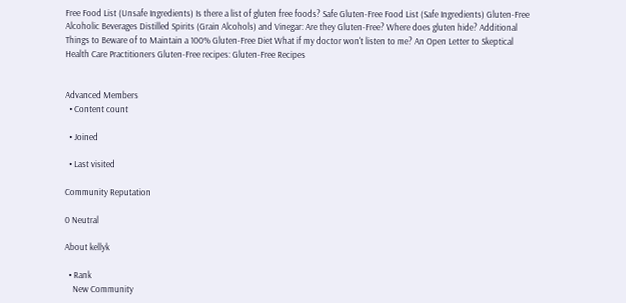Free Food List (Unsafe Ingredients) Is there a list of gluten free foods? Safe Gluten-Free Food List (Safe Ingredients) Gluten-Free Alcoholic Beverages Distilled Spirits (Grain Alcohols) and Vinegar: Are they Gluten-Free? Where does gluten hide? Additional Things to Beware of to Maintain a 100% Gluten-Free Diet What if my doctor won't listen to me? An Open Letter to Skeptical Health Care Practitioners Gluten-Free recipes: Gluten-Free Recipes


Advanced Members
  • Content count

  • Joined

  • Last visited

Community Reputation

0 Neutral

About kellyk

  • Rank
    New Community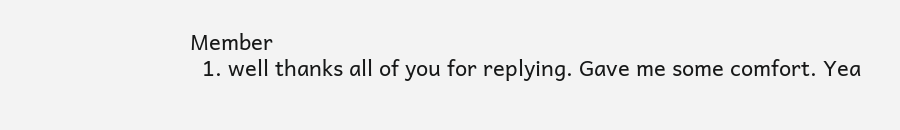Member
  1. well thanks all of you for replying. Gave me some comfort. Yea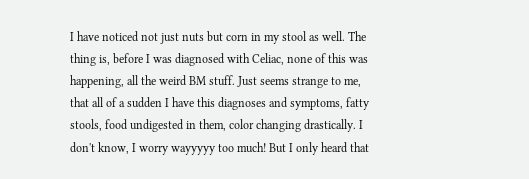I have noticed not just nuts but corn in my stool as well. The thing is, before I was diagnosed with Celiac, none of this was happening, all the weird BM stuff. Just seems strange to me, that all of a sudden I have this diagnoses and symptoms, fatty stools, food undigested in them, color changing drastically. I don't know, I worry wayyyyy too much! But I only heard that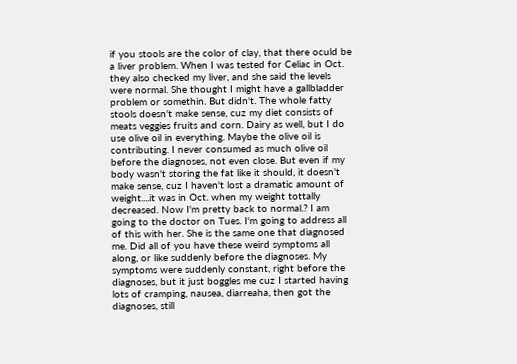if you stools are the color of clay, that there oculd be a liver problem. When I was tested for Celiac in Oct. they also checked my liver, and she said the levels were normal. She thought I might have a gallbladder problem or somethin. But didn't. The whole fatty stools doesn't make sense, cuz my diet consists of meats veggies fruits and corn. Dairy as well, but I do use olive oil in everything. Maybe the olive oil is contributing. I never consumed as much olive oil before the diagnoses, not even close. But even if my body wasn't storing the fat like it should, it doesn't make sense, cuz I haven't lost a dramatic amount of weight....it was in Oct. when my weight tottally decreased. Now I'm pretty back to normal.? I am going to the doctor on Tues. I'm going to address all of this with her. She is the same one that diagnosed me. Did all of you have these weird symptoms all along, or like suddenly before the diagnoses. My symptoms were suddenly constant, right before the diagnoses, but it just boggles me cuz I started having lots of cramping, nausea, diarreaha, then got the diagnoses, still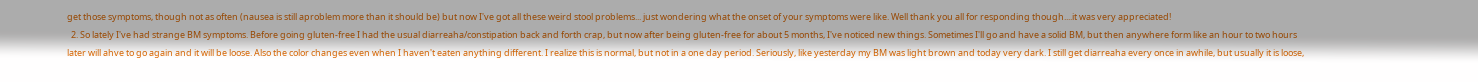get those symptoms, though not as often (nausea is still aproblem more than it should be) but now I've got all these weird stool problems... just wondering what the onset of your symptoms were like. Well thank you all for responding though....it was very appreciated!
  2. So lately I've had strange BM symptoms. Before going gluten-free I had the usual diarreaha/constipation back and forth crap, but now after being gluten-free for about 5 months, I've noticed new things. Sometimes I'll go and have a solid BM, but then anywhere form like an hour to two hours later will ahve to go again and it will be loose. Also the color changes even when I haven't eaten anything different. I realize this is normal, but not in a one day period. Seriously, like yesterday my BM was light brown and today very dark. I still get diarreaha every once in awhile, but usually it is loose,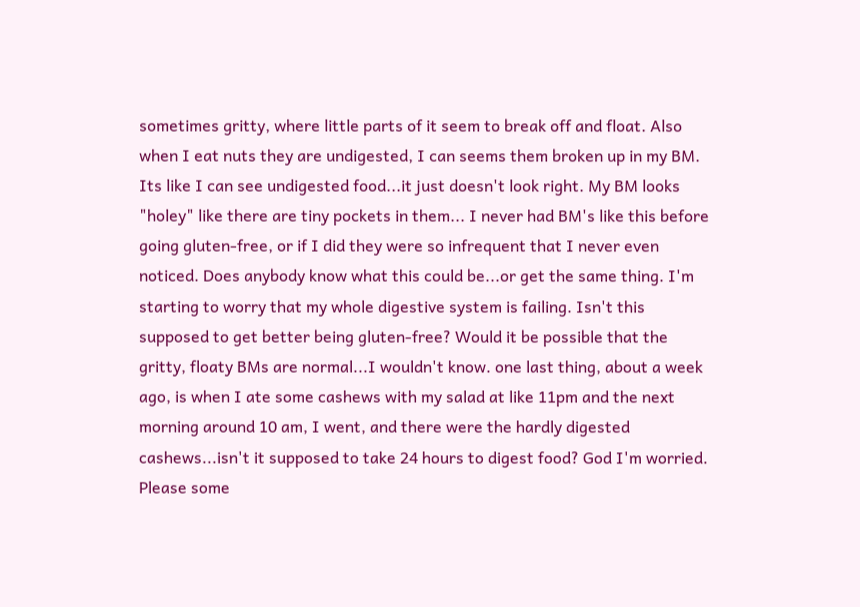sometimes gritty, where little parts of it seem to break off and float. Also when I eat nuts they are undigested, I can seems them broken up in my BM. Its like I can see undigested food...it just doesn't look right. My BM looks "holey" like there are tiny pockets in them... I never had BM's like this before going gluten-free, or if I did they were so infrequent that I never even noticed. Does anybody know what this could be...or get the same thing. I'm starting to worry that my whole digestive system is failing. Isn't this supposed to get better being gluten-free? Would it be possible that the gritty, floaty BMs are normal...I wouldn't know. one last thing, about a week ago, is when I ate some cashews with my salad at like 11pm and the next morning around 10 am, I went, and there were the hardly digested cashews...isn't it supposed to take 24 hours to digest food? God I'm worried. Please some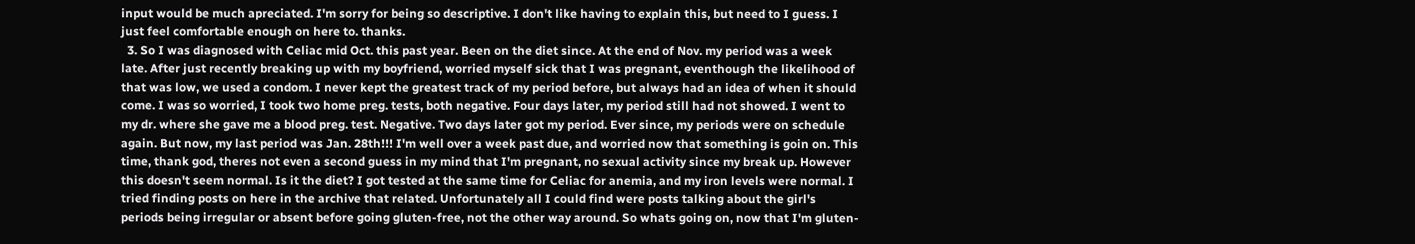input would be much apreciated. I'm sorry for being so descriptive. I don't like having to explain this, but need to I guess. I just feel comfortable enough on here to. thanks.
  3. So I was diagnosed with Celiac mid Oct. this past year. Been on the diet since. At the end of Nov. my period was a week late. After just recently breaking up with my boyfriend, worried myself sick that I was pregnant, eventhough the likelihood of that was low, we used a condom. I never kept the greatest track of my period before, but always had an idea of when it should come. I was so worried, I took two home preg. tests, both negative. Four days later, my period still had not showed. I went to my dr. where she gave me a blood preg. test. Negative. Two days later got my period. Ever since, my periods were on schedule again. But now, my last period was Jan. 28th!!! I'm well over a week past due, and worried now that something is goin on. This time, thank god, theres not even a second guess in my mind that I'm pregnant, no sexual activity since my break up. However this doesn't seem normal. Is it the diet? I got tested at the same time for Celiac for anemia, and my iron levels were normal. I tried finding posts on here in the archive that related. Unfortunately all I could find were posts talking about the girl's periods being irregular or absent before going gluten-free, not the other way around. So whats going on, now that I'm gluten-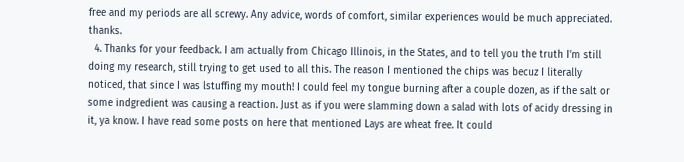free and my periods are all screwy. Any advice, words of comfort, similar experiences would be much appreciated. thanks.
  4. Thanks for your feedback. I am actually from Chicago Illinois, in the States, and to tell you the truth I'm still doing my research, still trying to get used to all this. The reason I mentioned the chips was becuz I literally noticed, that since I was lstuffing my mouth! I could feel my tongue burning after a couple dozen, as if the salt or some indgredient was causing a reaction. Just as if you were slamming down a salad with lots of acidy dressing in it, ya know. I have read some posts on here that mentioned Lays are wheat free. It could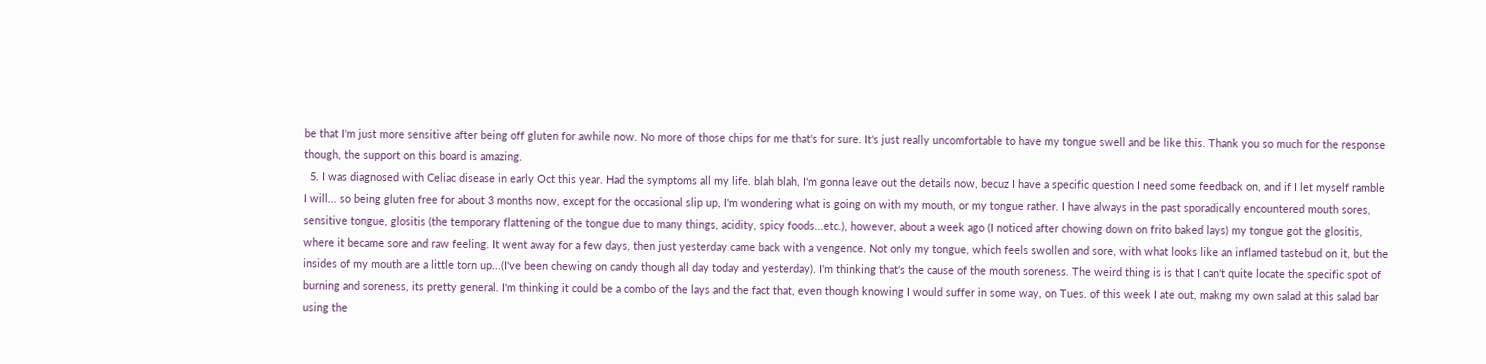be that I'm just more sensitive after being off gluten for awhile now. No more of those chips for me that's for sure. It's just really uncomfortable to have my tongue swell and be like this. Thank you so much for the response though, the support on this board is amazing.
  5. I was diagnosed with Celiac disease in early Oct this year. Had the symptoms all my life. blah blah, I'm gonna leave out the details now, becuz I have a specific question I need some feedback on, and if I let myself ramble I will... so being gluten free for about 3 months now, except for the occasional slip up, I'm wondering what is going on with my mouth, or my tongue rather. I have always in the past sporadically encountered mouth sores, sensitive tongue, glositis (the temporary flattening of the tongue due to many things, acidity, spicy foods...etc.), however, about a week ago (I noticed after chowing down on frito baked lays) my tongue got the glositis, where it became sore and raw feeling. It went away for a few days, then just yesterday came back with a vengence. Not only my tongue, which feels swollen and sore, with what looks like an inflamed tastebud on it, but the insides of my mouth are a little torn up...(I've been chewing on candy though all day today and yesterday). I'm thinking that's the cause of the mouth soreness. The weird thing is is that I can't quite locate the specific spot of burning and soreness, its pretty general. I'm thinking it could be a combo of the lays and the fact that, even though knowing I would suffer in some way, on Tues. of this week I ate out, makng my own salad at this salad bar using the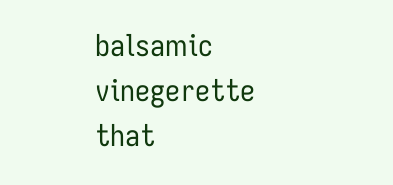balsamic vinegerette that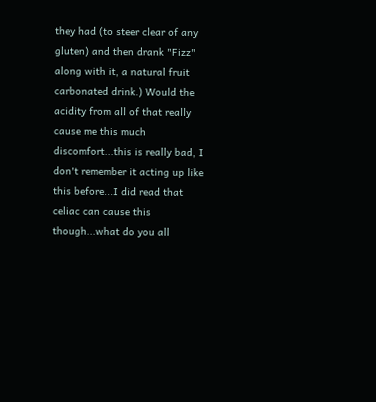they had (to steer clear of any gluten) and then drank "Fizz" along with it, a natural fruit carbonated drink.) Would the acidity from all of that really cause me this much discomfort...this is really bad, I don't remember it acting up like this before...I did read that celiac can cause this though...what do you all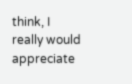think, I really would appreciate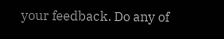your feedback. Do any of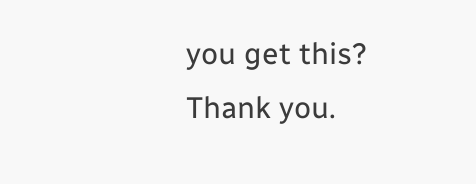you get this? Thank you.